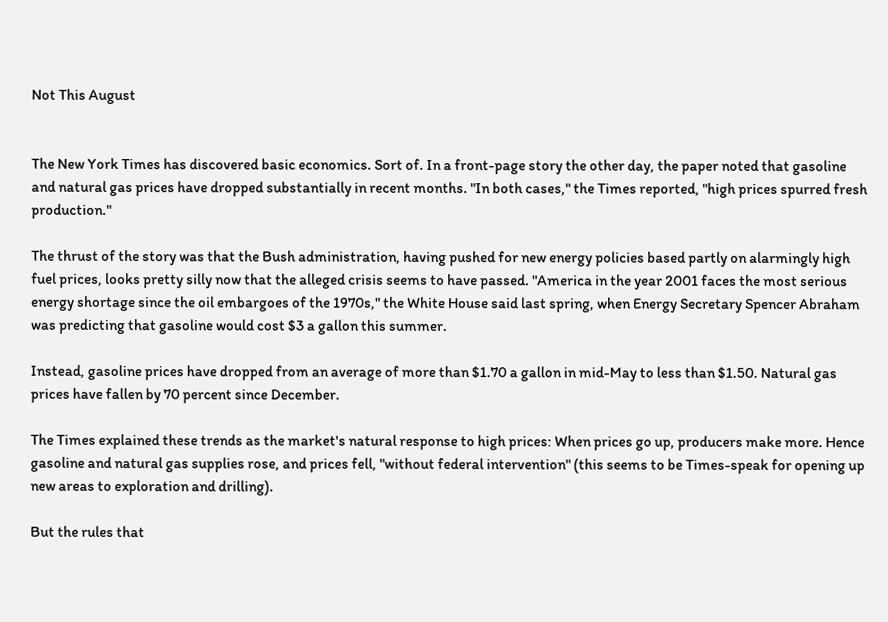Not This August


The New York Times has discovered basic economics. Sort of. In a front-page story the other day, the paper noted that gasoline and natural gas prices have dropped substantially in recent months. "In both cases," the Times reported, "high prices spurred fresh production."

The thrust of the story was that the Bush administration, having pushed for new energy policies based partly on alarmingly high fuel prices, looks pretty silly now that the alleged crisis seems to have passed. "America in the year 2001 faces the most serious energy shortage since the oil embargoes of the 1970s," the White House said last spring, when Energy Secretary Spencer Abraham was predicting that gasoline would cost $3 a gallon this summer.

Instead, gasoline prices have dropped from an average of more than $1.70 a gallon in mid-May to less than $1.50. Natural gas prices have fallen by 70 percent since December.

The Times explained these trends as the market's natural response to high prices: When prices go up, producers make more. Hence gasoline and natural gas supplies rose, and prices fell, "without federal intervention" (this seems to be Times-speak for opening up new areas to exploration and drilling).

But the rules that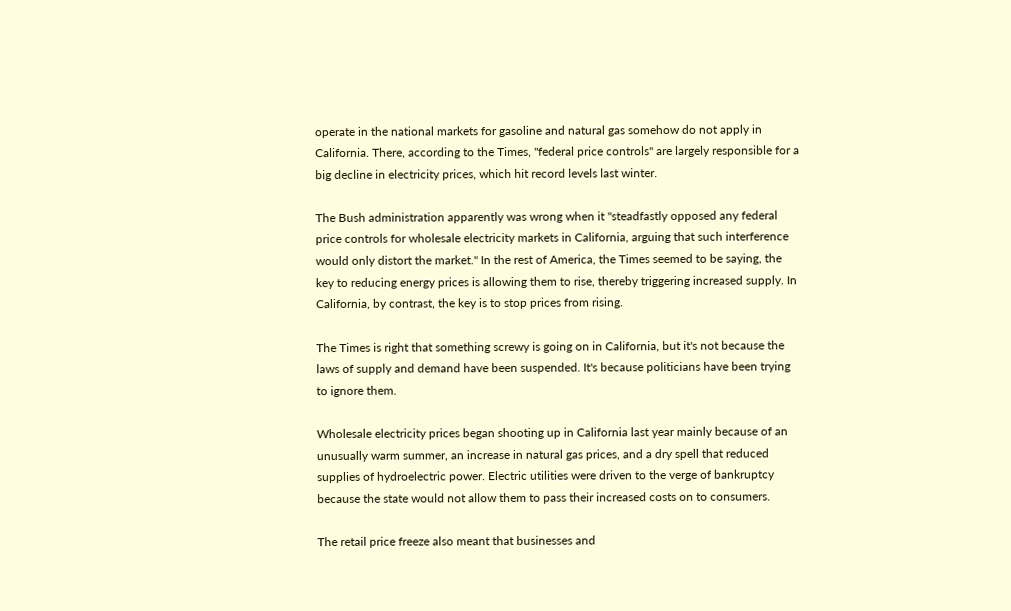operate in the national markets for gasoline and natural gas somehow do not apply in California. There, according to the Times, "federal price controls" are largely responsible for a big decline in electricity prices, which hit record levels last winter.

The Bush administration apparently was wrong when it "steadfastly opposed any federal price controls for wholesale electricity markets in California, arguing that such interference would only distort the market." In the rest of America, the Times seemed to be saying, the key to reducing energy prices is allowing them to rise, thereby triggering increased supply. In California, by contrast, the key is to stop prices from rising.

The Times is right that something screwy is going on in California, but it's not because the laws of supply and demand have been suspended. It's because politicians have been trying to ignore them.

Wholesale electricity prices began shooting up in California last year mainly because of an unusually warm summer, an increase in natural gas prices, and a dry spell that reduced supplies of hydroelectric power. Electric utilities were driven to the verge of bankruptcy because the state would not allow them to pass their increased costs on to consumers.

The retail price freeze also meant that businesses and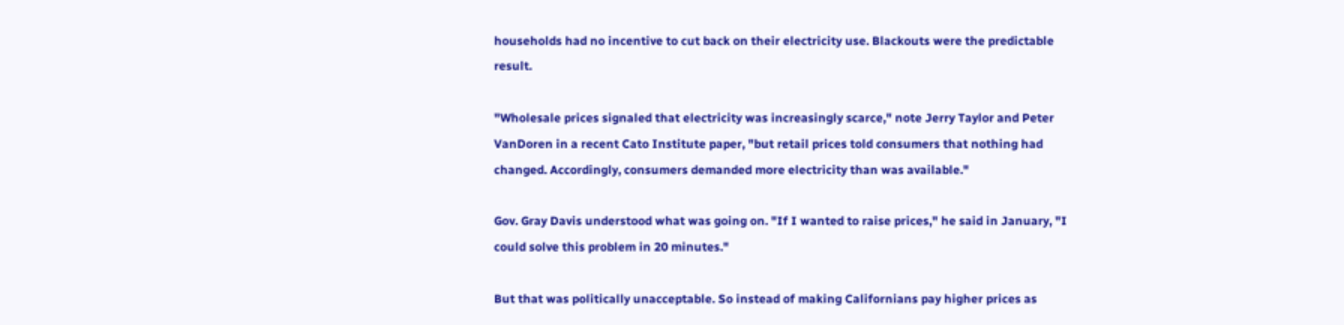households had no incentive to cut back on their electricity use. Blackouts were the predictable result.

"Wholesale prices signaled that electricity was increasingly scarce," note Jerry Taylor and Peter VanDoren in a recent Cato Institute paper, "but retail prices told consumers that nothing had changed. Accordingly, consumers demanded more electricity than was available."

Gov. Gray Davis understood what was going on. "If I wanted to raise prices," he said in January, "I could solve this problem in 20 minutes."

But that was politically unacceptable. So instead of making Californians pay higher prices as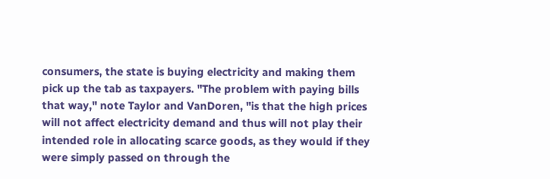consumers, the state is buying electricity and making them pick up the tab as taxpayers. "The problem with paying bills that way," note Taylor and VanDoren, "is that the high prices will not affect electricity demand and thus will not play their intended role in allocating scarce goods, as they would if they were simply passed on through the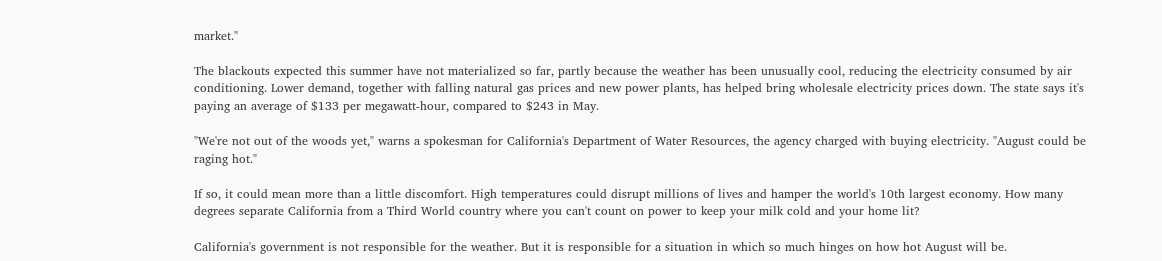market."

The blackouts expected this summer have not materialized so far, partly because the weather has been unusually cool, reducing the electricity consumed by air conditioning. Lower demand, together with falling natural gas prices and new power plants, has helped bring wholesale electricity prices down. The state says it's paying an average of $133 per megawatt-hour, compared to $243 in May.

"We're not out of the woods yet," warns a spokesman for California's Department of Water Resources, the agency charged with buying electricity. "August could be raging hot."

If so, it could mean more than a little discomfort. High temperatures could disrupt millions of lives and hamper the world's 10th largest economy. How many degrees separate California from a Third World country where you can't count on power to keep your milk cold and your home lit?

California's government is not responsible for the weather. But it is responsible for a situation in which so much hinges on how hot August will be.